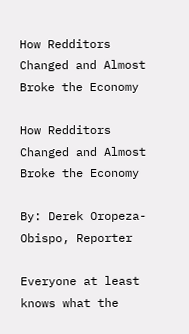How Redditors Changed and Almost Broke the Economy

How Redditors Changed and Almost Broke the Economy

By: Derek Oropeza-Obispo, Reporter

Everyone at least knows what the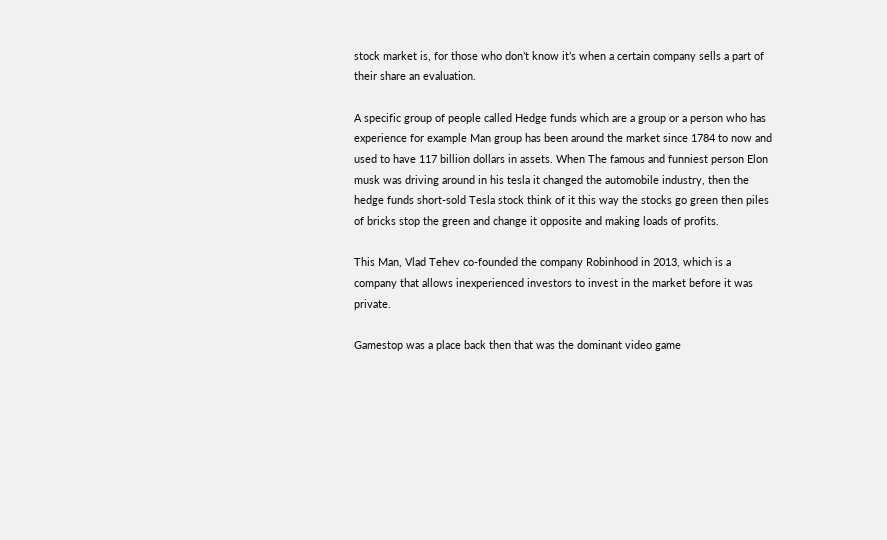stock market is, for those who don’t know it’s when a certain company sells a part of their share an evaluation.

A specific group of people called Hedge funds which are a group or a person who has experience for example Man group has been around the market since 1784 to now and used to have 117 billion dollars in assets. When The famous and funniest person Elon musk was driving around in his tesla it changed the automobile industry, then the hedge funds short-sold Tesla stock think of it this way the stocks go green then piles of bricks stop the green and change it opposite and making loads of profits.

This Man, Vlad Tehev co-founded the company Robinhood in 2013, which is a company that allows inexperienced investors to invest in the market before it was private.

Gamestop was a place back then that was the dominant video game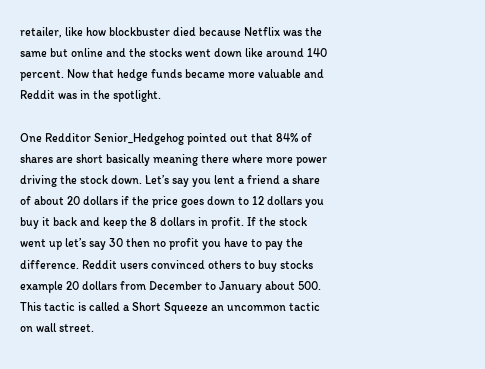retailer, like how blockbuster died because Netflix was the same but online and the stocks went down like around 140 percent. Now that hedge funds became more valuable and Reddit was in the spotlight.

One Redditor Senior_Hedgehog pointed out that 84% of shares are short basically meaning there where more power driving the stock down. Let’s say you lent a friend a share of about 20 dollars if the price goes down to 12 dollars you buy it back and keep the 8 dollars in profit. If the stock went up let’s say 30 then no profit you have to pay the difference. Reddit users convinced others to buy stocks example 20 dollars from December to January about 500. This tactic is called a Short Squeeze an uncommon tactic on wall street.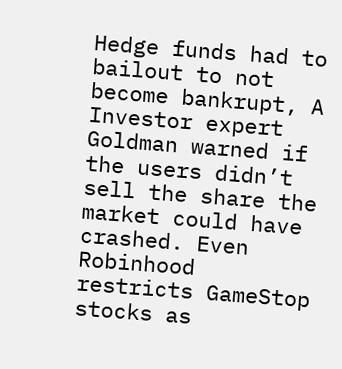Hedge funds had to bailout to not become bankrupt, A Investor expert Goldman warned if the users didn’t sell the share the market could have crashed. Even Robinhood restricts GameStop stocks as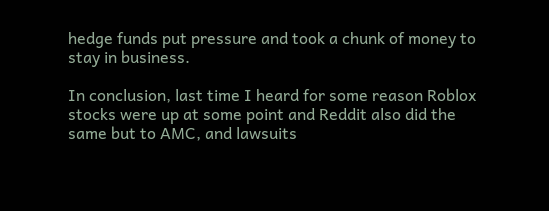hedge funds put pressure and took a chunk of money to stay in business.

In conclusion, last time I heard for some reason Roblox stocks were up at some point and Reddit also did the same but to AMC, and lawsuits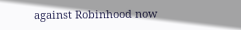against Robinhood now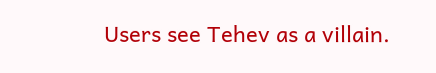Users see Tehev as a villain.